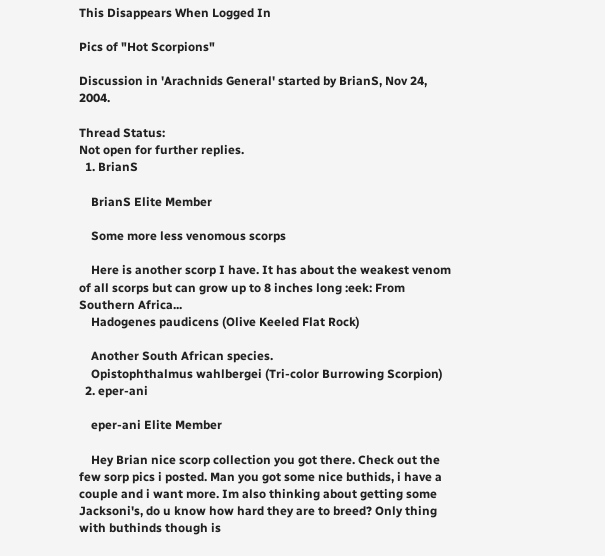This Disappears When Logged In

Pics of "Hot Scorpions"

Discussion in 'Arachnids General' started by BrianS, Nov 24, 2004.

Thread Status:
Not open for further replies.
  1. BrianS

    BrianS Elite Member

    Some more less venomous scorps

    Here is another scorp I have. It has about the weakest venom of all scorps but can grow up to 8 inches long :eek: From Southern Africa...
    Hadogenes paudicens (Olive Keeled Flat Rock)

    Another South African species.
    Opistophthalmus wahlbergei (Tri-color Burrowing Scorpion)
  2. eper-ani

    eper-ani Elite Member

    Hey Brian nice scorp collection you got there. Check out the few sorp pics i posted. Man you got some nice buthids, i have a couple and i want more. Im also thinking about getting some Jacksoni's, do u know how hard they are to breed? Only thing with buthinds though is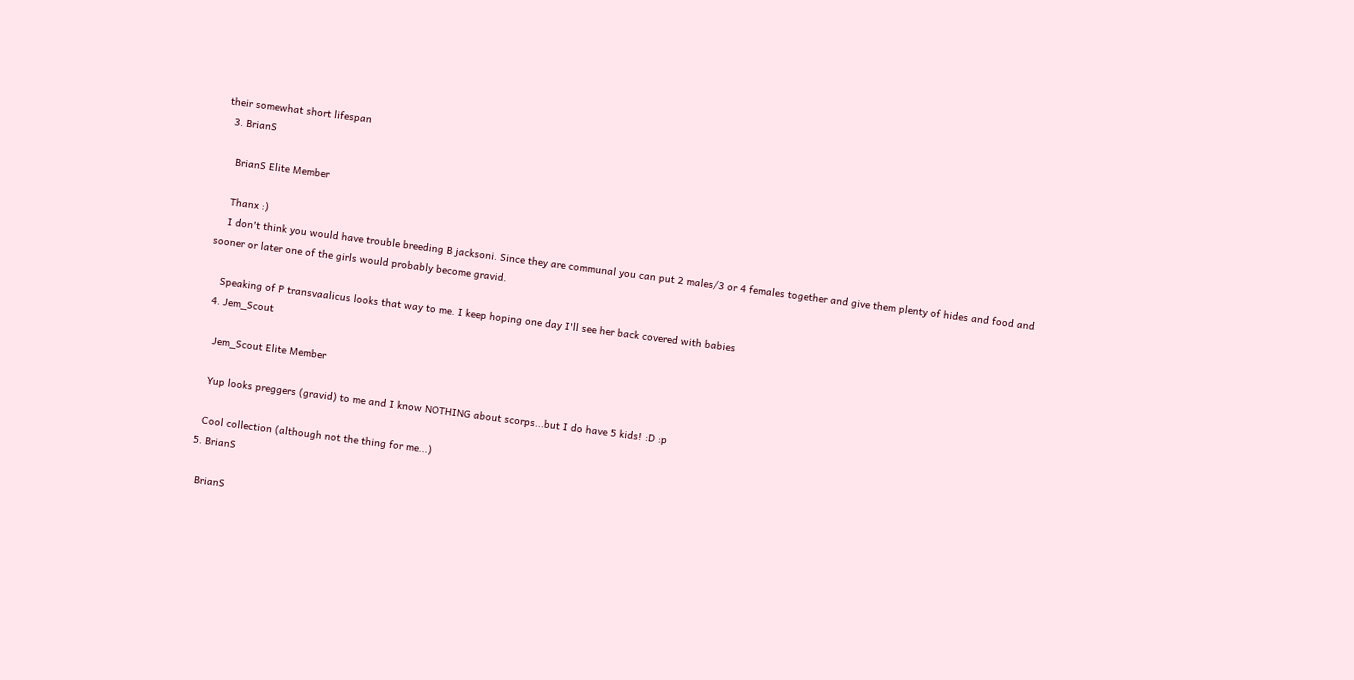their somewhat short lifespan
  3. BrianS

    BrianS Elite Member

    Thanx :)
    I don't think you would have trouble breeding B jacksoni. Since they are communal you can put 2 males/3 or 4 females together and give them plenty of hides and food and sooner or later one of the girls would probably become gravid.

    Speaking of P transvaalicus looks that way to me. I keep hoping one day I'll see her back covered with babies
  4. Jem_Scout

    Jem_Scout Elite Member

    Yup looks preggers (gravid) to me and I know NOTHING about scorps...but I do have 5 kids! :D :p

    Cool collection (although not the thing for me...)
  5. BrianS

    BrianS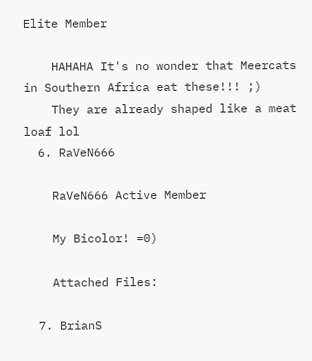Elite Member

    HAHAHA It's no wonder that Meercats in Southern Africa eat these!!! ;)
    They are already shaped like a meat loaf lol
  6. RaVeN666

    RaVeN666 Active Member

    My Bicolor! =0)

    Attached Files:

  7. BrianS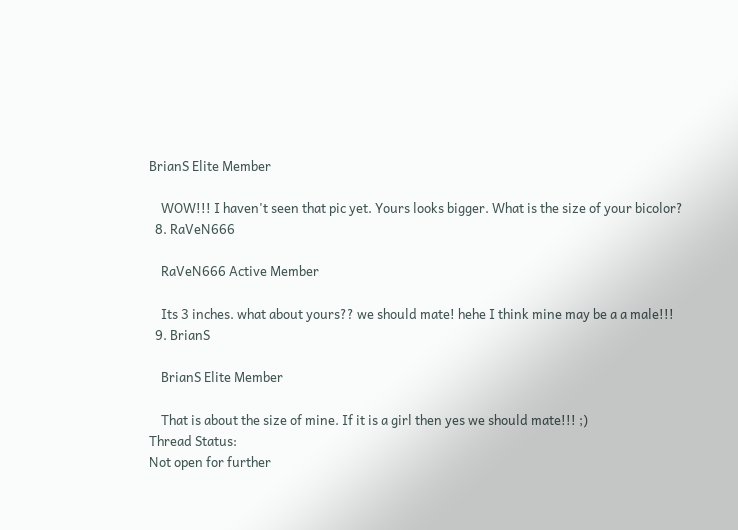BrianS Elite Member

    WOW!!! I haven't seen that pic yet. Yours looks bigger. What is the size of your bicolor?
  8. RaVeN666

    RaVeN666 Active Member

    Its 3 inches. what about yours?? we should mate! hehe I think mine may be a a male!!!
  9. BrianS

    BrianS Elite Member

    That is about the size of mine. If it is a girl then yes we should mate!!! ;)
Thread Status:
Not open for further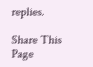replies.

Share This Page